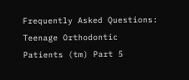Frequently Asked Questions: Teenage Orthodontic Patients (tm) Part 5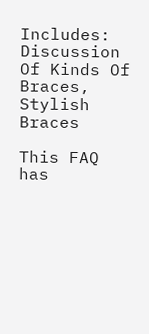Includes: Discussion Of Kinds Of Braces, Stylish Braces

This FAQ has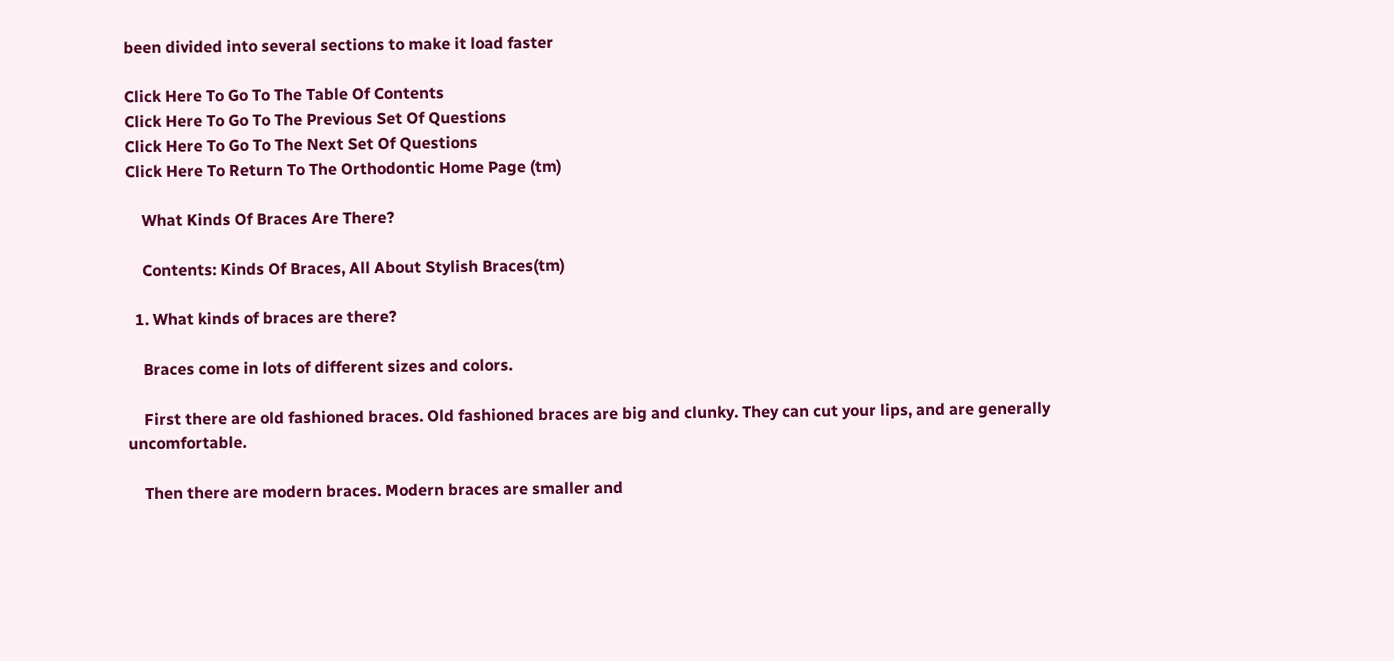been divided into several sections to make it load faster

Click Here To Go To The Table Of Contents
Click Here To Go To The Previous Set Of Questions
Click Here To Go To The Next Set Of Questions
Click Here To Return To The Orthodontic Home Page (tm)

    What Kinds Of Braces Are There?

    Contents: Kinds Of Braces, All About Stylish Braces(tm)

  1. What kinds of braces are there?

    Braces come in lots of different sizes and colors.

    First there are old fashioned braces. Old fashioned braces are big and clunky. They can cut your lips, and are generally uncomfortable.

    Then there are modern braces. Modern braces are smaller and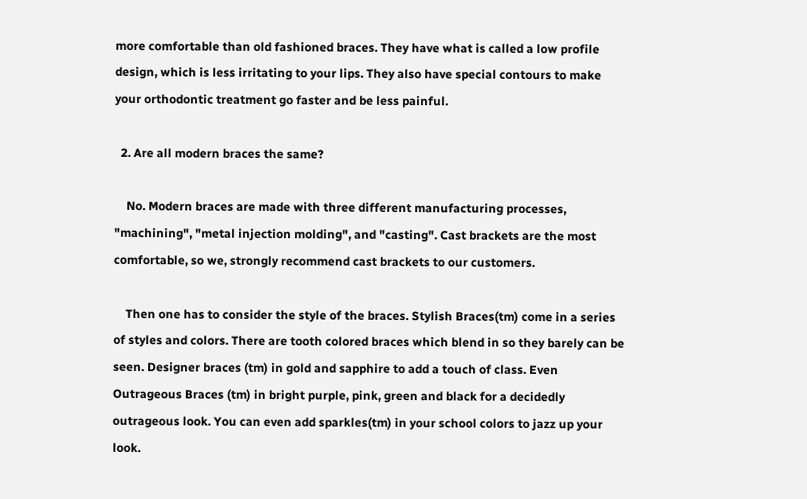more comfortable than old fashioned braces. They have what is called a low profile design, which is less irritating to your lips. They also have special contours to make your orthodontic treatment go faster and be less painful.

  2. Are all modern braces the same?

    No. Modern braces are made with three different manufacturing processes, "machining", "metal injection molding", and "casting". Cast brackets are the most comfortable, so we, strongly recommend cast brackets to our customers.

    Then one has to consider the style of the braces. Stylish Braces(tm) come in a series of styles and colors. There are tooth colored braces which blend in so they barely can be seen. Designer braces (tm) in gold and sapphire to add a touch of class. Even Outrageous Braces (tm) in bright purple, pink, green and black for a decidedly outrageous look. You can even add sparkles(tm) in your school colors to jazz up your look.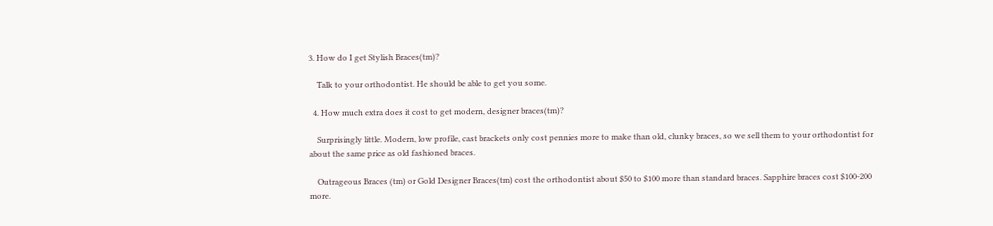3. How do I get Stylish Braces(tm)?

    Talk to your orthodontist. He should be able to get you some.

  4. How much extra does it cost to get modern, designer braces(tm)?

    Surprisingly little. Modern, low profile, cast brackets only cost pennies more to make than old, clunky braces, so we sell them to your orthodontist for about the same price as old fashioned braces.

    Outrageous Braces (tm) or Gold Designer Braces(tm) cost the orthodontist about $50 to $100 more than standard braces. Sapphire braces cost $100-200 more.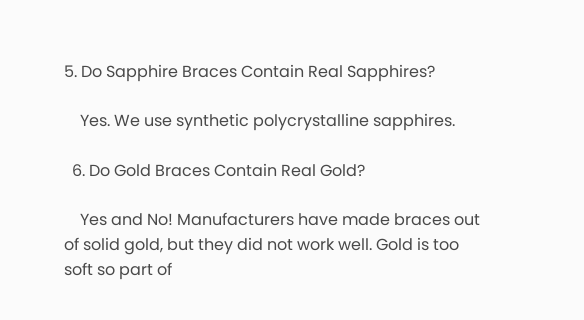5. Do Sapphire Braces Contain Real Sapphires?

    Yes. We use synthetic polycrystalline sapphires.

  6. Do Gold Braces Contain Real Gold?

    Yes and No! Manufacturers have made braces out of solid gold, but they did not work well. Gold is too soft so part of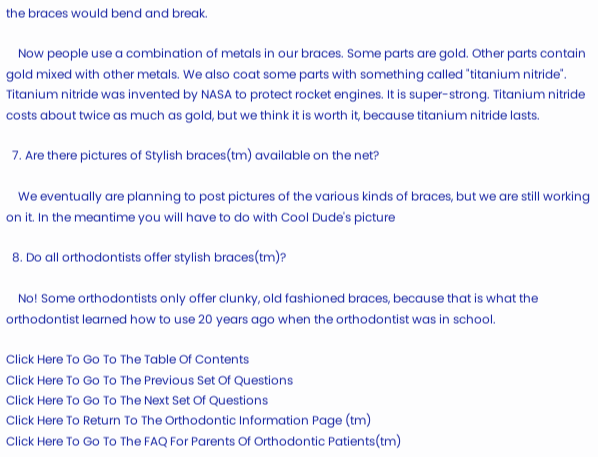the braces would bend and break.

    Now people use a combination of metals in our braces. Some parts are gold. Other parts contain gold mixed with other metals. We also coat some parts with something called "titanium nitride". Titanium nitride was invented by NASA to protect rocket engines. It is super-strong. Titanium nitride costs about twice as much as gold, but we think it is worth it, because titanium nitride lasts.

  7. Are there pictures of Stylish braces(tm) available on the net?

    We eventually are planning to post pictures of the various kinds of braces, but we are still working on it. In the meantime you will have to do with Cool Dude's picture

  8. Do all orthodontists offer stylish braces(tm)?

    No! Some orthodontists only offer clunky, old fashioned braces, because that is what the orthodontist learned how to use 20 years ago when the orthodontist was in school.

Click Here To Go To The Table Of Contents
Click Here To Go To The Previous Set Of Questions
Click Here To Go To The Next Set Of Questions
Click Here To Return To The Orthodontic Information Page (tm)
Click Here To Go To The FAQ For Parents Of Orthodontic Patients(tm)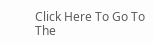Click Here To Go To The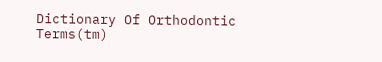Dictionary Of Orthodontic Terms(tm)